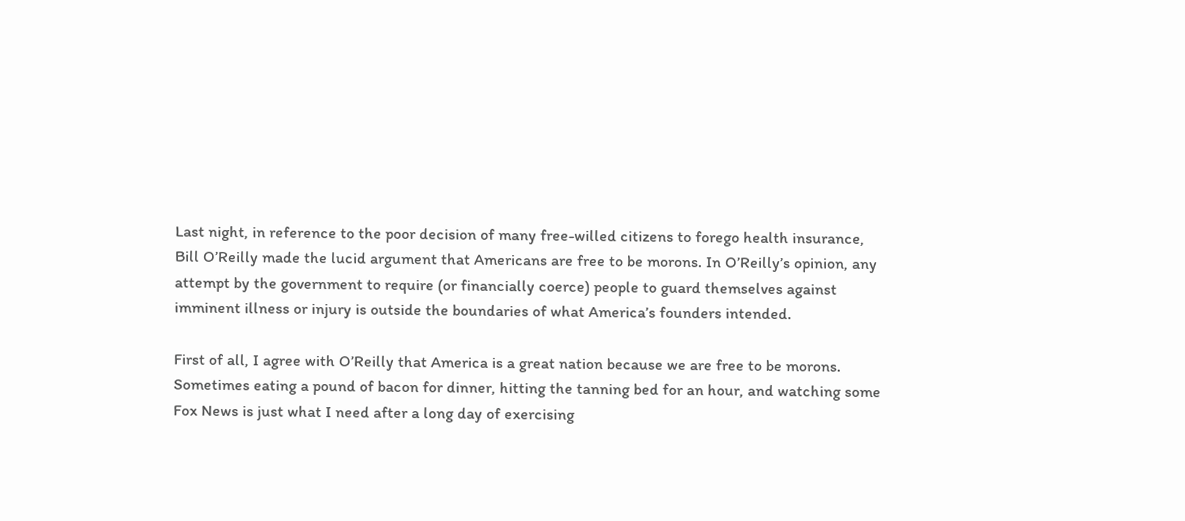Last night, in reference to the poor decision of many free-willed citizens to forego health insurance, Bill O’Reilly made the lucid argument that Americans are free to be morons. In O’Reilly’s opinion, any attempt by the government to require (or financially coerce) people to guard themselves against imminent illness or injury is outside the boundaries of what America’s founders intended.

First of all, I agree with O’Reilly that America is a great nation because we are free to be morons. Sometimes eating a pound of bacon for dinner, hitting the tanning bed for an hour, and watching some Fox News is just what I need after a long day of exercising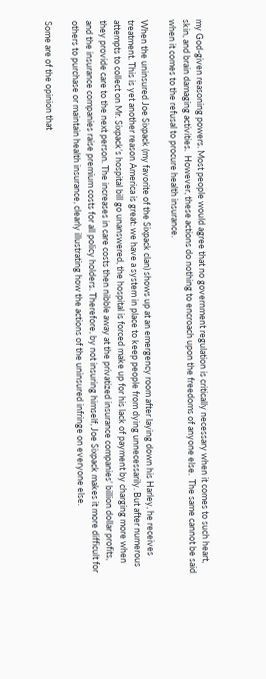my God-given reasoning powers. Most people would agree that no government regulation is critically necessary when it comes to such heart, skin, and brain damaging activities.  However, these actions do nothing to encroach upon the freedoms of anyone else.  The same cannot be said when it comes to the refusal to procure health insurance.

When the uninsured Joe Sixpack (my favorite of the Sixpack clan) shows up at an emergency room after laying down his Harley, he receives treatment. This is yet another reason America is great: we have a system in place to keep people from dying unnecessarily. But after numerous attempts to collect on Mr. Sixpack’s hospital bill go unanswered, the hospital is forced make up for his lack of payment by charging more when they provide care to the next person. The increases in care costs then nibble away at the privatized insurance companies’ billion dollar profits, and the insurance companies raise premium costs for all policy holders. Therefore, by not insuring himself, Joe Sixpack makes it more difficult for others to purchase or maintain health insurance, clearly illustrating how the actions of the uninsured infringe on everyone else.

Some are of the opinion that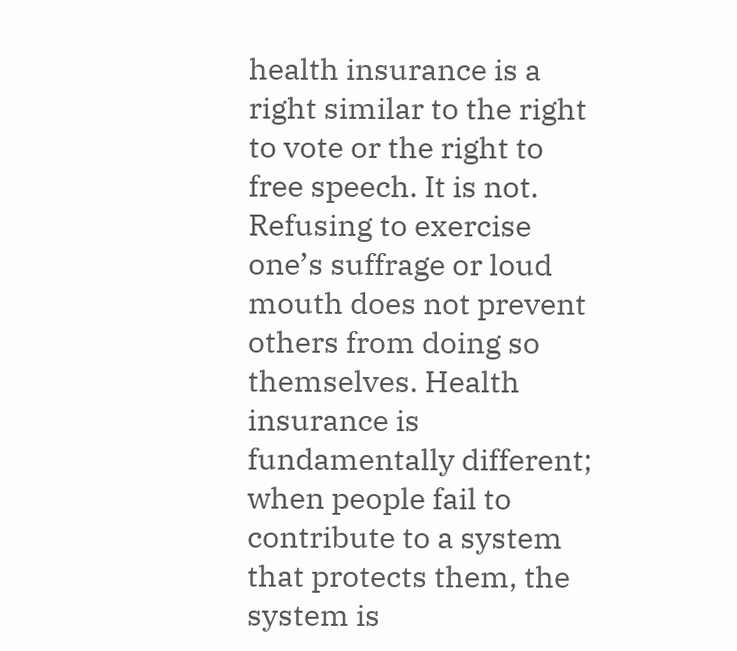health insurance is a right similar to the right to vote or the right to free speech. It is not. Refusing to exercise one’s suffrage or loud mouth does not prevent others from doing so themselves. Health insurance is fundamentally different; when people fail to contribute to a system that protects them, the system is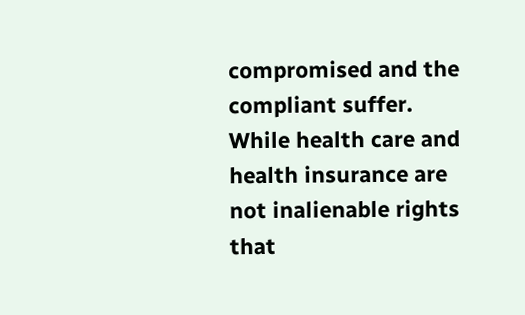compromised and the compliant suffer.  While health care and health insurance are not inalienable rights that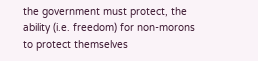the government must protect, the ability (i.e. freedom) for non-morons to protect themselves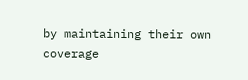by maintaining their own coverage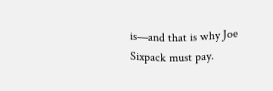is—and that is why Joe Sixpack must pay.